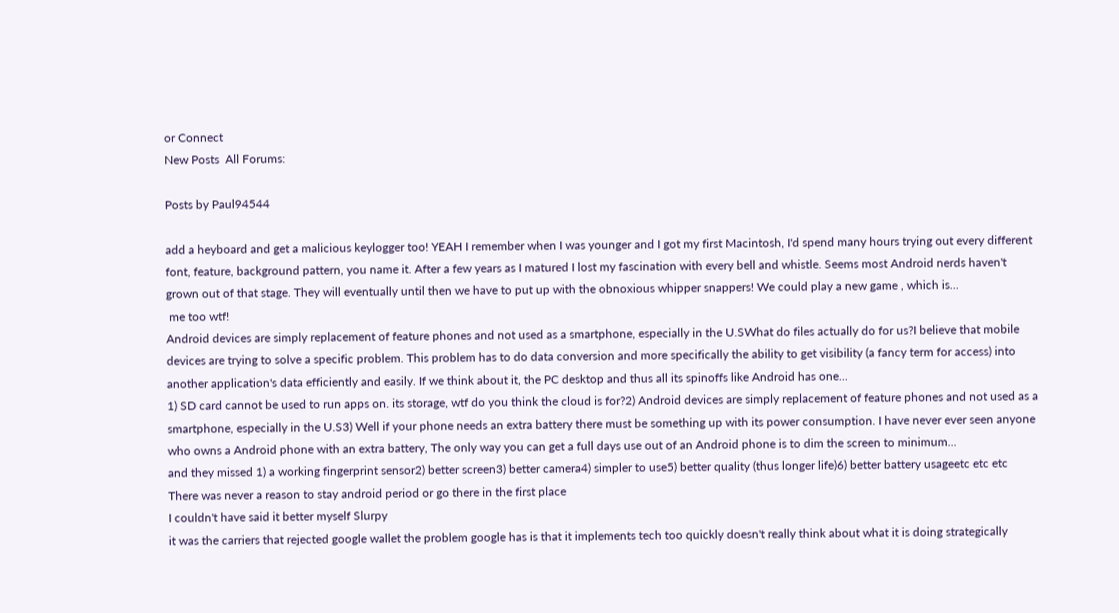or Connect
New Posts  All Forums:

Posts by Paul94544

add a heyboard and get a malicious keylogger too! YEAH I remember when I was younger and I got my first Macintosh, I'd spend many hours trying out every different font, feature, background pattern, you name it. After a few years as I matured I lost my fascination with every bell and whistle. Seems most Android nerds haven't grown out of that stage. They will eventually until then we have to put up with the obnoxious whipper snappers! We could play a new game , which is...
 me too wtf!
Android devices are simply replacement of feature phones and not used as a smartphone, especially in the U.SWhat do files actually do for us?I believe that mobile devices are trying to solve a specific problem. This problem has to do data conversion and more specifically the ability to get visibility (a fancy term for access) into another application's data efficiently and easily. If we think about it, the PC desktop and thus all its spinoffs like Android has one...
1) SD card cannot be used to run apps on. its storage, wtf do you think the cloud is for?2) Android devices are simply replacement of feature phones and not used as a smartphone, especially in the U.S3) Well if your phone needs an extra battery there must be something up with its power consumption. I have never ever seen anyone who owns a Android phone with an extra battery, The only way you can get a full days use out of an Android phone is to dim the screen to minimum...
and they missed 1) a working fingerprint sensor2) better screen3) better camera4) simpler to use5) better quality (thus longer life)6) better battery usageetc etc etc
There was never a reason to stay android period or go there in the first place
I couldn't have said it better myself Slurpy
it was the carriers that rejected google wallet the problem google has is that it implements tech too quickly doesn't really think about what it is doing strategically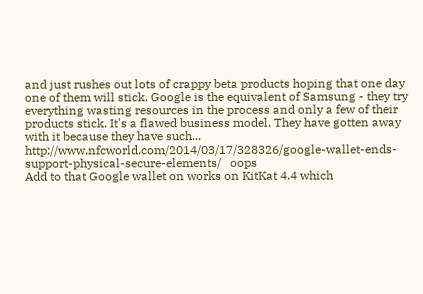and just rushes out lots of crappy beta products hoping that one day one of them will stick. Google is the equivalent of Samsung - they try everything wasting resources in the process and only a few of their products stick. It's a flawed business model. They have gotten away with it because they have such...
http://www.nfcworld.com/2014/03/17/328326/google-wallet-ends-support-physical-secure-elements/   oops
Add to that Google wallet on works on KitKat 4.4 which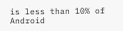is less than 10% of Android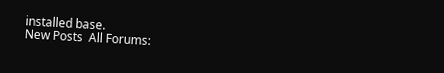installed base.
New Posts  All Forums: